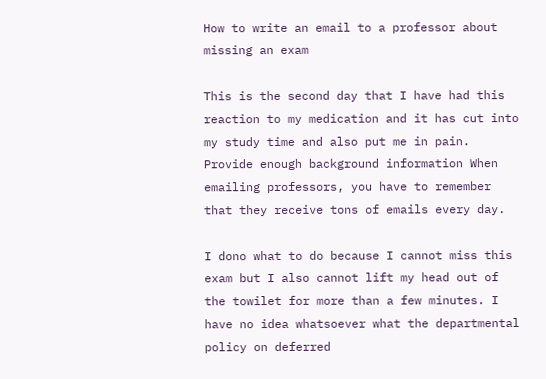How to write an email to a professor about missing an exam

This is the second day that I have had this reaction to my medication and it has cut into my study time and also put me in pain. Provide enough background information When emailing professors, you have to remember that they receive tons of emails every day.

I dono what to do because I cannot miss this exam but I also cannot lift my head out of the towilet for more than a few minutes. I have no idea whatsoever what the departmental policy on deferred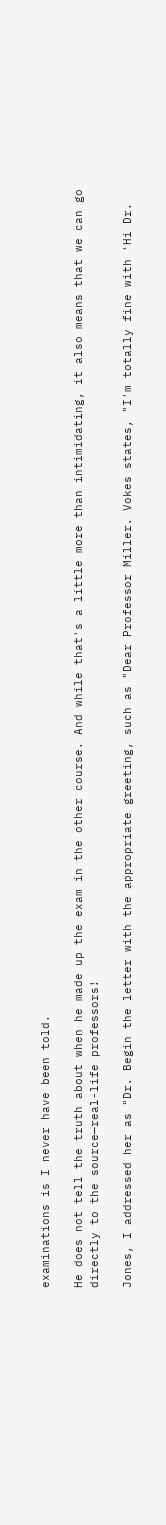examinations is I never have been told.

He does not tell the truth about when he made up the exam in the other course. And while that's a little more than intimidating, it also means that we can go directly to the source—real-life professors!

Jones, I addressed her as "Dr. Begin the letter with the appropriate greeting, such as "Dear Professor Miller. Vokes states, "I'm totally fine with 'Hi Dr.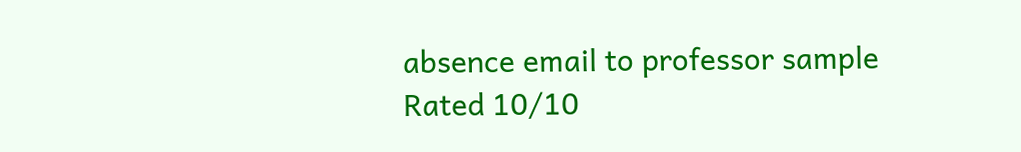absence email to professor sample
Rated 10/10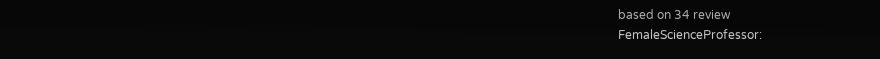based on 34 review
FemaleScienceProfessor: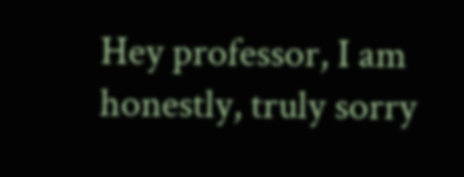Hey professor, I am honestly, truly sorry